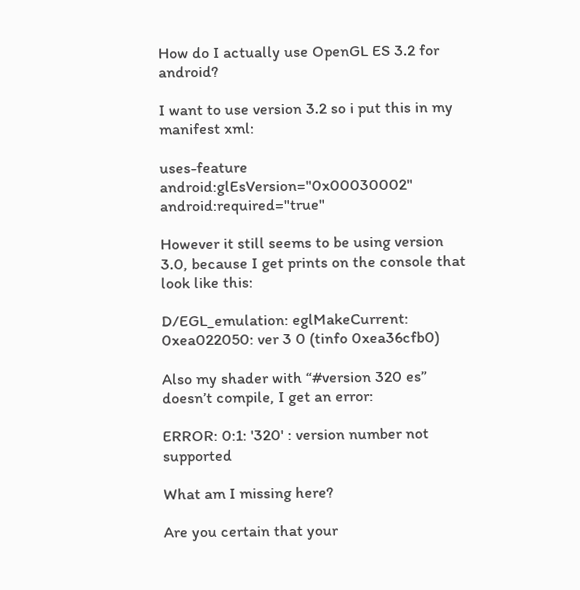How do I actually use OpenGL ES 3.2 for android?

I want to use version 3.2 so i put this in my manifest xml:

uses-feature android:glEsVersion="0x00030002" android:required="true"

However it still seems to be using version 3.0, because I get prints on the console that look like this:

D/EGL_emulation: eglMakeCurrent: 0xea022050: ver 3 0 (tinfo 0xea36cfb0)

Also my shader with “#version 320 es” doesn’t compile, I get an error:

ERROR: 0:1: '320' : version number not supported

What am I missing here?

Are you certain that your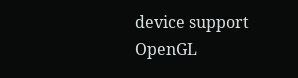device support OpenGL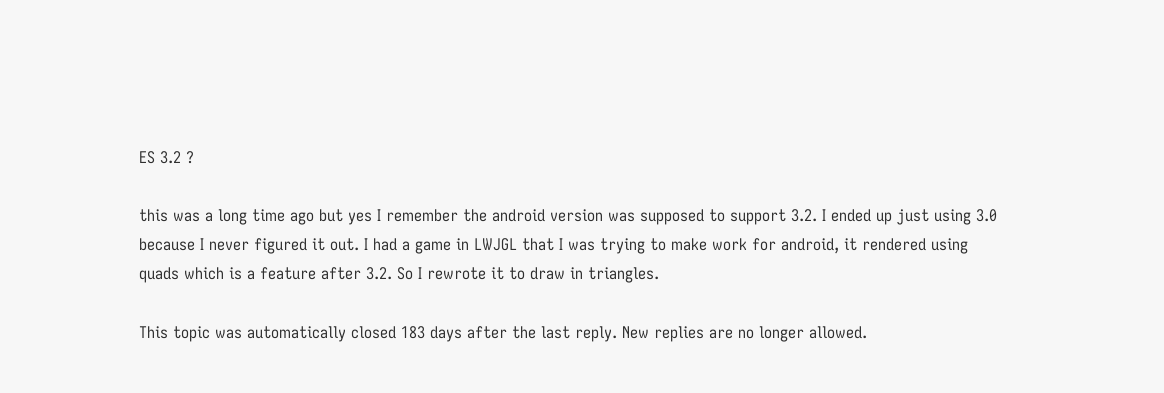ES 3.2 ?

this was a long time ago but yes I remember the android version was supposed to support 3.2. I ended up just using 3.0 because I never figured it out. I had a game in LWJGL that I was trying to make work for android, it rendered using quads which is a feature after 3.2. So I rewrote it to draw in triangles.

This topic was automatically closed 183 days after the last reply. New replies are no longer allowed.